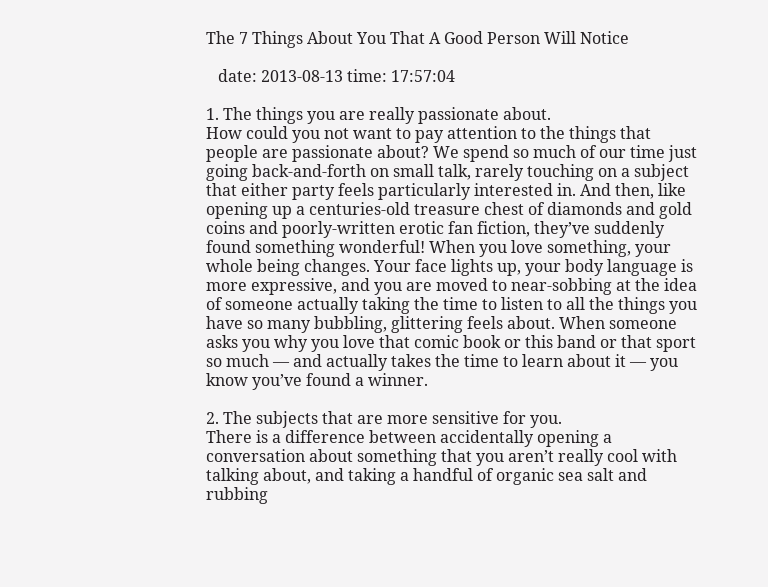The 7 Things About You That A Good Person Will Notice

   date: 2013-08-13 time: 17:57:04

1. The things you are really passionate about.
How could you not want to pay attention to the things that people are passionate about? We spend so much of our time just going back-and-forth on small talk, rarely touching on a subject that either party feels particularly interested in. And then, like opening up a centuries-old treasure chest of diamonds and gold coins and poorly-written erotic fan fiction, they’ve suddenly found something wonderful! When you love something, your whole being changes. Your face lights up, your body language is more expressive, and you are moved to near-sobbing at the idea of someone actually taking the time to listen to all the things you have so many bubbling, glittering feels about. When someone asks you why you love that comic book or this band or that sport so much — and actually takes the time to learn about it — you know you’ve found a winner.

2. The subjects that are more sensitive for you.
There is a difference between accidentally opening a conversation about something that you aren’t really cool with talking about, and taking a handful of organic sea salt and rubbing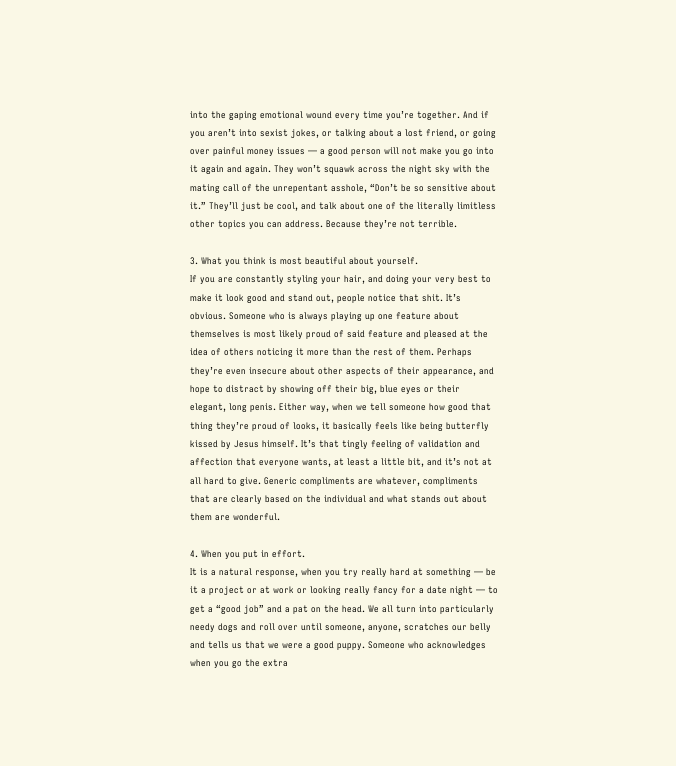into the gaping emotional wound every time you’re together. And if you aren’t into sexist jokes, or talking about a lost friend, or going over painful money issues — a good person will not make you go into it again and again. They won’t squawk across the night sky with the mating call of the unrepentant asshole, “Don’t be so sensitive about it.” They’ll just be cool, and talk about one of the literally limitless other topics you can address. Because they’re not terrible.

3. What you think is most beautiful about yourself.
If you are constantly styling your hair, and doing your very best to make it look good and stand out, people notice that shit. It’s obvious. Someone who is always playing up one feature about themselves is most likely proud of said feature and pleased at the idea of others noticing it more than the rest of them. Perhaps they’re even insecure about other aspects of their appearance, and hope to distract by showing off their big, blue eyes or their elegant, long penis. Either way, when we tell someone how good that thing they’re proud of looks, it basically feels like being butterfly kissed by Jesus himself. It’s that tingly feeling of validation and affection that everyone wants, at least a little bit, and it’s not at all hard to give. Generic compliments are whatever, compliments that are clearly based on the individual and what stands out about them are wonderful.

4. When you put in effort.
It is a natural response, when you try really hard at something — be it a project or at work or looking really fancy for a date night — to get a “good job” and a pat on the head. We all turn into particularly needy dogs and roll over until someone, anyone, scratches our belly and tells us that we were a good puppy. Someone who acknowledges when you go the extra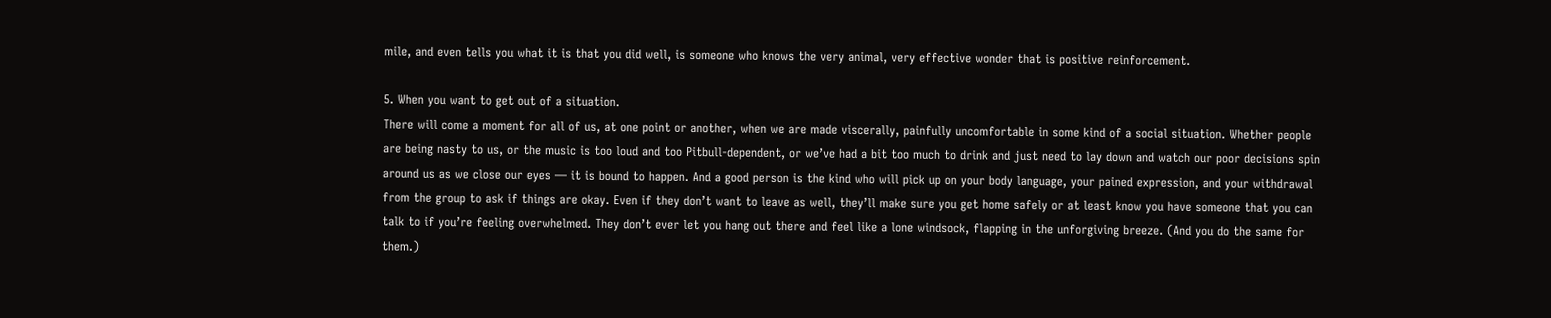mile, and even tells you what it is that you did well, is someone who knows the very animal, very effective wonder that is positive reinforcement.

5. When you want to get out of a situation.
There will come a moment for all of us, at one point or another, when we are made viscerally, painfully uncomfortable in some kind of a social situation. Whether people are being nasty to us, or the music is too loud and too Pitbull-dependent, or we’ve had a bit too much to drink and just need to lay down and watch our poor decisions spin around us as we close our eyes — it is bound to happen. And a good person is the kind who will pick up on your body language, your pained expression, and your withdrawal from the group to ask if things are okay. Even if they don’t want to leave as well, they’ll make sure you get home safely or at least know you have someone that you can talk to if you’re feeling overwhelmed. They don’t ever let you hang out there and feel like a lone windsock, flapping in the unforgiving breeze. (And you do the same for them.)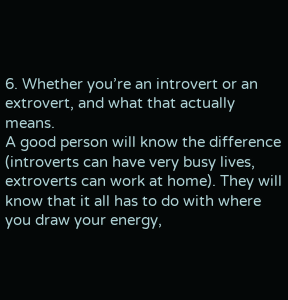6. Whether you’re an introvert or an extrovert, and what that actually means.
A good person will know the difference (introverts can have very busy lives, extroverts can work at home). They will know that it all has to do with where you draw your energy,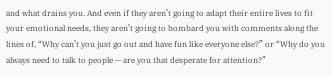and what drains you. And even if they aren’t going to adapt their entire lives to fit your emotional needs, they aren’t going to bombard you with comments along the lines of, “Why can’t you just go out and have fun like everyone else?” or “Why do you always need to talk to people — are you that desperate for attention?”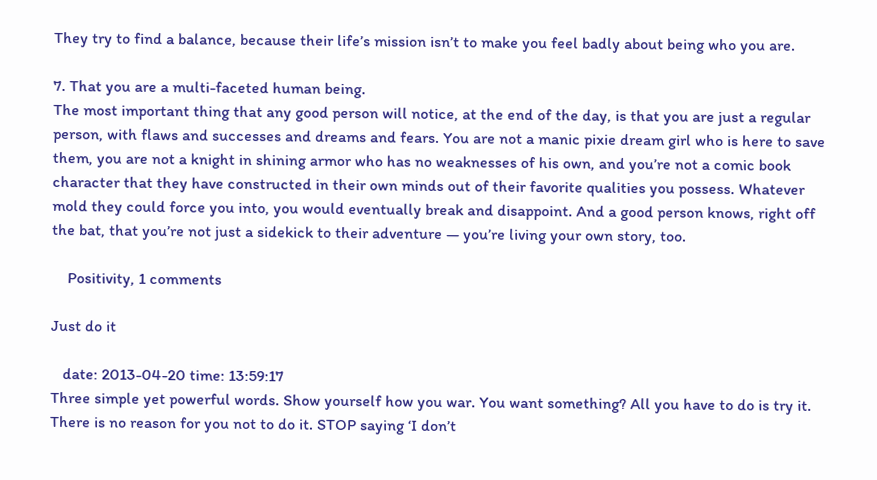They try to find a balance, because their life’s mission isn’t to make you feel badly about being who you are.

7. That you are a multi-faceted human being.
The most important thing that any good person will notice, at the end of the day, is that you are just a regular person, with flaws and successes and dreams and fears. You are not a manic pixie dream girl who is here to save them, you are not a knight in shining armor who has no weaknesses of his own, and you’re not a comic book character that they have constructed in their own minds out of their favorite qualities you possess. Whatever mold they could force you into, you would eventually break and disappoint. And a good person knows, right off the bat, that you’re not just a sidekick to their adventure — you’re living your own story, too.

    Positivity, 1 comments

Just do it

   date: 2013-04-20 time: 13:59:17
Three simple yet powerful words. Show yourself how you war. You want something? All you have to do is try it. There is no reason for you not to do it. STOP saying ‘I don’t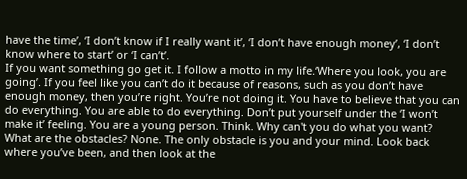have the time’, ‘I don’t know if I really want it’, ‘I don’t have enough money’, ‘I don’t know where to start’ or ‘I can’t’.
If you want something go get it. I follow a motto in my life.‘Where you look, you are going’. If you feel like you can’t do it because of reasons, such as you don’t have enough money, then you’re right. You’re not doing it. You have to believe that you can do everything. You are able to do everything. Don’t put yourself under the ‘I won’t make it’ feeling. You are a young person. Think. Why can't you do what you want? What are the obstacles? None. The only obstacle is you and your mind. Look back where you’ve been, and then look at the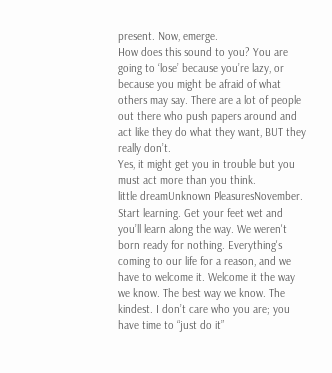present. Now, emerge.
How does this sound to you? You are going to ‘lose’ because you’re lazy, or because you might be afraid of what others may say. There are a lot of people out there who push papers around and act like they do what they want, BUT they really don’t.
Yes, it might get you in trouble but you must act more than you think.
little dreamUnknown PleasuresNovember.
Start learning. Get your feet wet and you’ll learn along the way. We weren't born ready for nothing. Everything's coming to our life for a reason, and we have to welcome it. Welcome it the way we know. The best way we know. The kindest. I don’t care who you are; you have time to “just do it”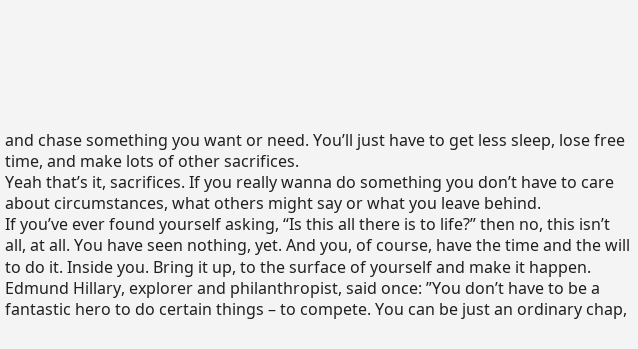and chase something you want or need. You’ll just have to get less sleep, lose free time, and make lots of other sacrifices.
Yeah that’s it, sacrifices. If you really wanna do something you don’t have to care about circumstances, what others might say or what you leave behind.
If you’ve ever found yourself asking, “Is this all there is to life?” then no, this isn’t all, at all. You have seen nothing, yet. And you, of course, have the time and the will to do it. Inside you. Bring it up, to the surface of yourself and make it happen.
Edmund Hillary, explorer and philanthropist, said once: ”You don’t have to be a fantastic hero to do certain things – to compete. You can be just an ordinary chap,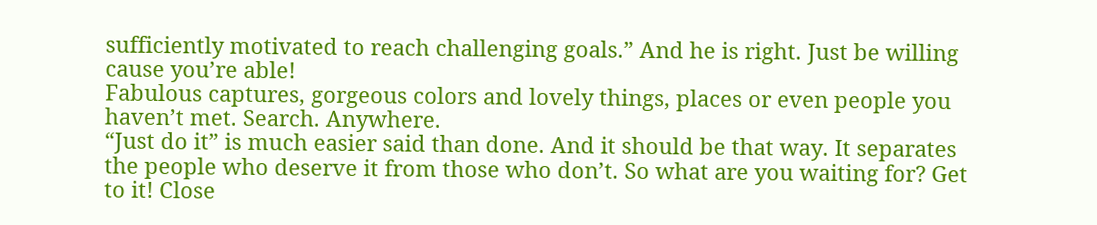sufficiently motivated to reach challenging goals.” And he is right. Just be willing cause you’re able!
Fabulous captures, gorgeous colors and lovely things, places or even people you haven’t met. Search. Anywhere.
“Just do it” is much easier said than done. And it should be that way. It separates the people who deserve it from those who don’t. So what are you waiting for? Get to it! Close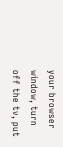your browser window, turn off the tv, put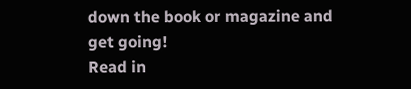down the book or magazine and get going!
Read in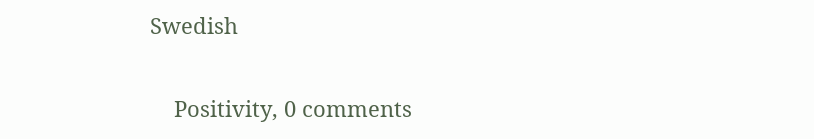Swedish

    Positivity, 0 comments